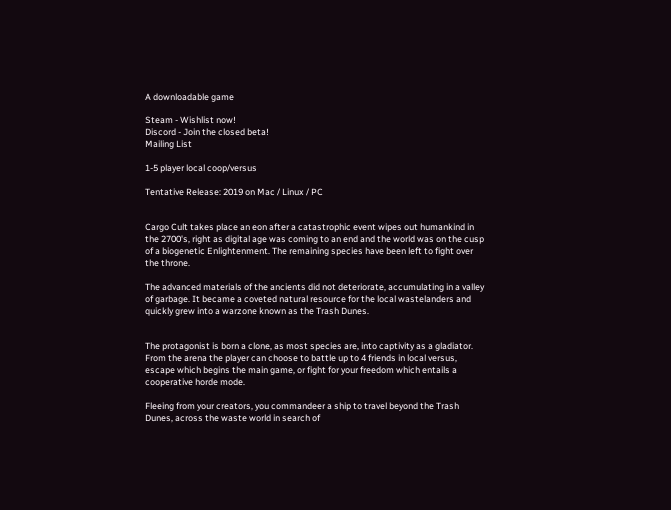A downloadable game

Steam - Wishlist now!
Discord - Join the closed beta!
Mailing List

1-5 player local coop/versus

Tentative Release: 2019 on Mac / Linux / PC


Cargo Cult takes place an eon after a catastrophic event wipes out humankind in the 2700's, right as digital age was coming to an end and the world was on the cusp of a biogenetic Enlightenment. The remaining species have been left to fight over the throne.

The advanced materials of the ancients did not deteriorate, accumulating in a valley of garbage. It became a coveted natural resource for the local wastelanders and quickly grew into a warzone known as the Trash Dunes.


The protagonist is born a clone, as most species are, into captivity as a gladiator. From the arena the player can choose to battle up to 4 friends in local versus, escape which begins the main game, or fight for your freedom which entails a cooperative horde mode.

Fleeing from your creators, you commandeer a ship to travel beyond the Trash Dunes, across the waste world in search of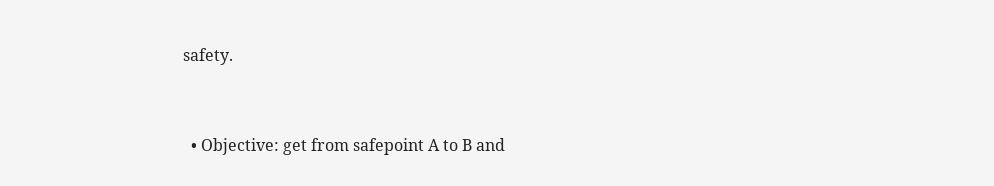safety.


  • Objective: get from safepoint A to B and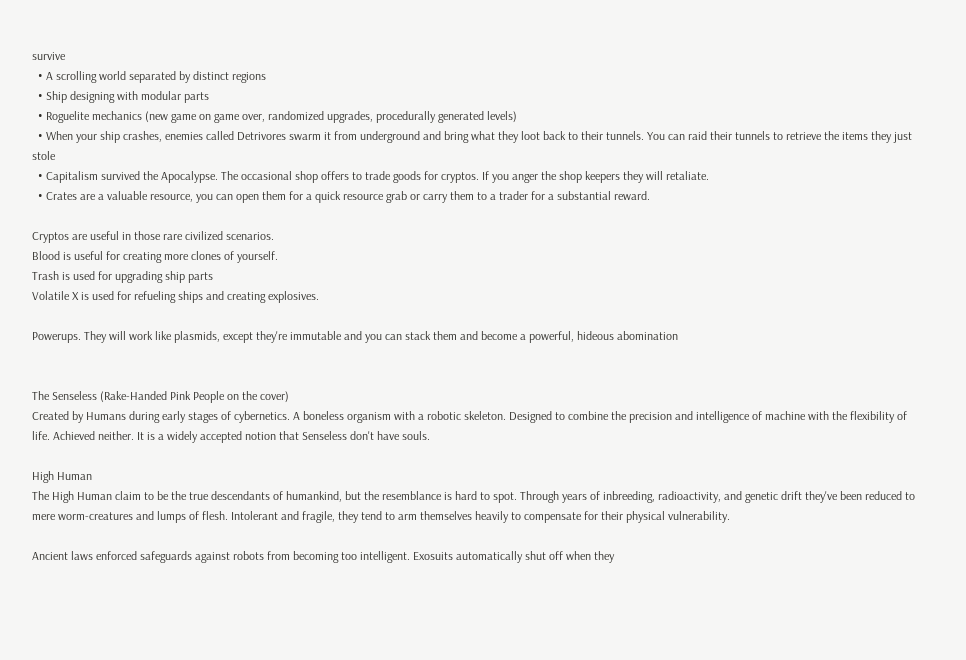survive
  • A scrolling world separated by distinct regions
  • Ship designing with modular parts
  • Roguelite mechanics (new game on game over, randomized upgrades, procedurally generated levels)
  • When your ship crashes, enemies called Detrivores swarm it from underground and bring what they loot back to their tunnels. You can raid their tunnels to retrieve the items they just stole
  • Capitalism survived the Apocalypse. The occasional shop offers to trade goods for cryptos. If you anger the shop keepers they will retaliate.
  • Crates are a valuable resource, you can open them for a quick resource grab or carry them to a trader for a substantial reward.

Cryptos are useful in those rare civilized scenarios.
Blood is useful for creating more clones of yourself.
Trash is used for upgrading ship parts
Volatile X is used for refueling ships and creating explosives.

Powerups. They will work like plasmids, except they're immutable and you can stack them and become a powerful, hideous abomination


The Senseless (Rake-Handed Pink People on the cover)
Created by Humans during early stages of cybernetics. A boneless organism with a robotic skeleton. Designed to combine the precision and intelligence of machine with the flexibility of life. Achieved neither. It is a widely accepted notion that Senseless don't have souls.

High Human
The High Human claim to be the true descendants of humankind, but the resemblance is hard to spot. Through years of inbreeding, radioactivity, and genetic drift they've been reduced to mere worm-creatures and lumps of flesh. Intolerant and fragile, they tend to arm themselves heavily to compensate for their physical vulnerability.

Ancient laws enforced safeguards against robots from becoming too intelligent. Exosuits automatically shut off when they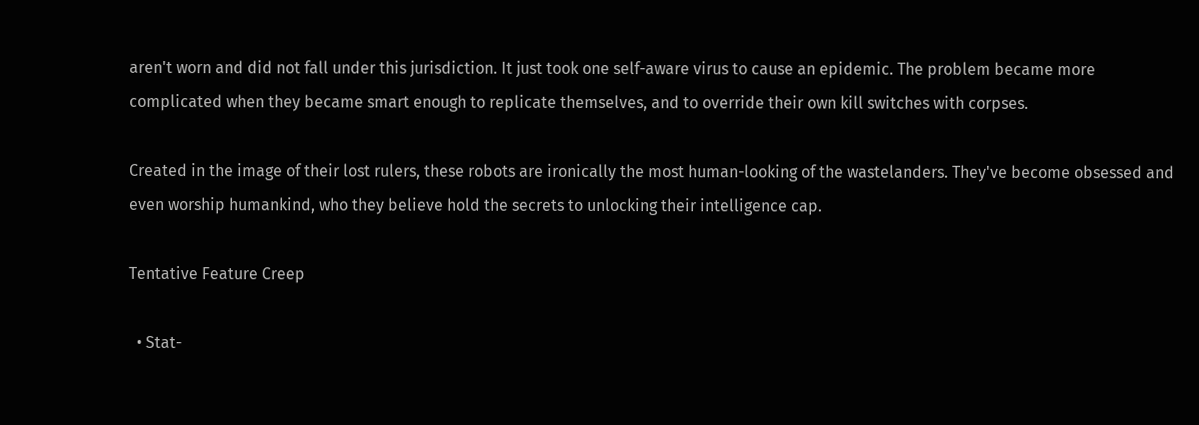aren't worn and did not fall under this jurisdiction. It just took one self-aware virus to cause an epidemic. The problem became more complicated when they became smart enough to replicate themselves, and to override their own kill switches with corpses.

Created in the image of their lost rulers, these robots are ironically the most human-looking of the wastelanders. They've become obsessed and even worship humankind, who they believe hold the secrets to unlocking their intelligence cap.

Tentative Feature Creep

  • Stat-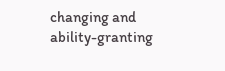changing and ability-granting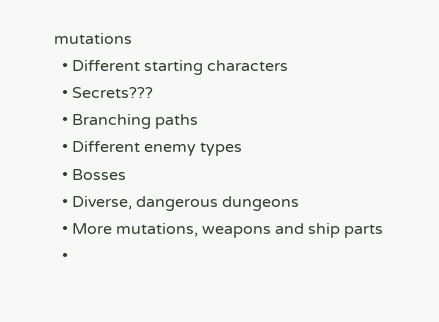mutations
  • Different starting characters
  • Secrets???
  • Branching paths
  • Different enemy types
  • Bosses
  • Diverse, dangerous dungeons
  • More mutations, weapons and ship parts
  •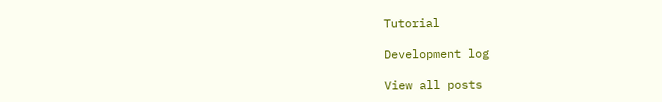Tutorial

Development log

View all posts